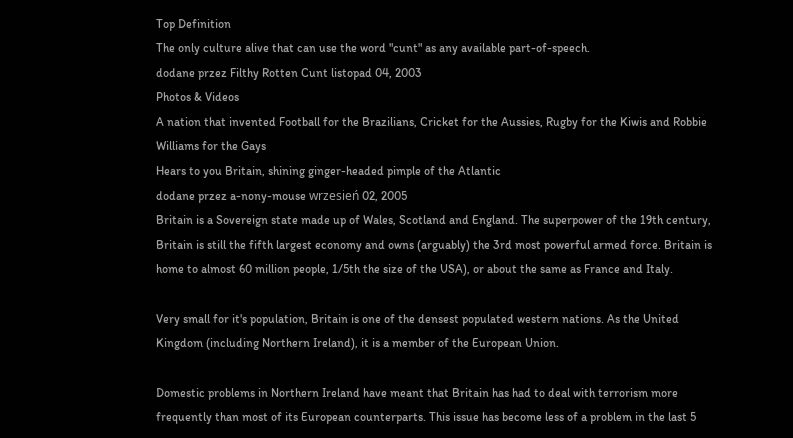Top Definition
The only culture alive that can use the word "cunt" as any available part-of-speech.
dodane przez Filthy Rotten Cunt listopad 04, 2003
Photos & Videos
A nation that invented Football for the Brazilians, Cricket for the Aussies, Rugby for the Kiwis and Robbie Williams for the Gays
Hears to you Britain, shining ginger-headed pimple of the Atlantic
dodane przez a-nony-mouse wrzesień 02, 2005
Britain is a Sovereign state made up of Wales, Scotland and England. The superpower of the 19th century, Britain is still the fifth largest economy and owns (arguably) the 3rd most powerful armed force. Britain is home to almost 60 million people, 1/5th the size of the USA), or about the same as France and Italy.

Very small for it's population, Britain is one of the densest populated western nations. As the United Kingdom (including Northern Ireland), it is a member of the European Union.

Domestic problems in Northern Ireland have meant that Britain has had to deal with terrorism more frequently than most of its European counterparts. This issue has become less of a problem in the last 5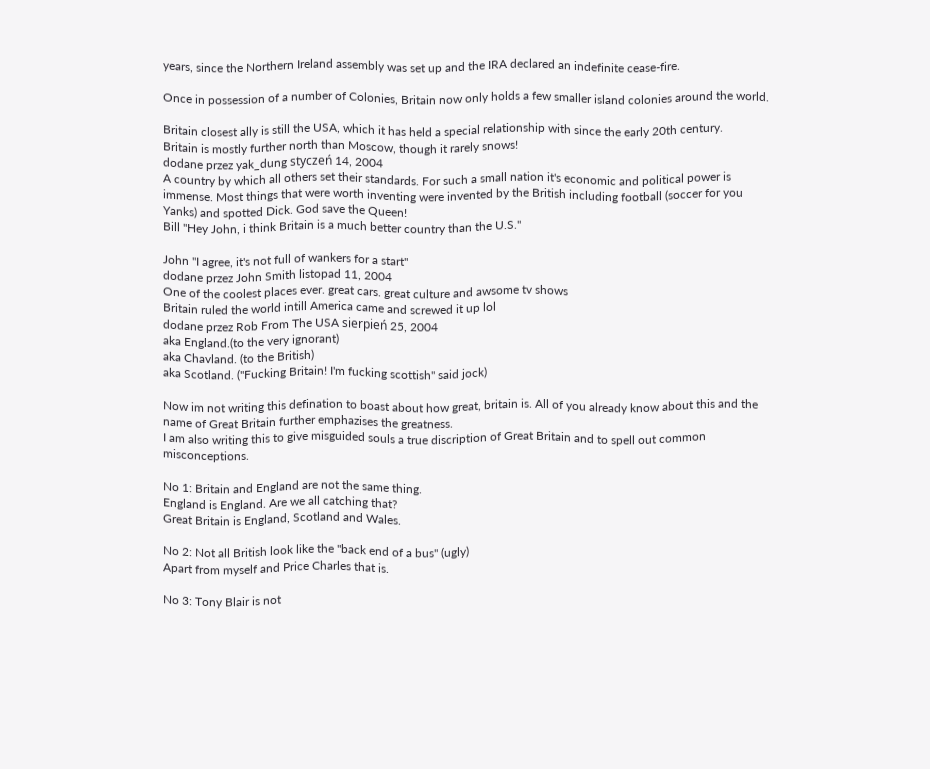years, since the Northern Ireland assembly was set up and the IRA declared an indefinite cease-fire.

Once in possession of a number of Colonies, Britain now only holds a few smaller island colonies around the world.

Britain closest ally is still the USA, which it has held a special relationship with since the early 20th century.
Britain is mostly further north than Moscow, though it rarely snows!
dodane przez yak_dung styczeń 14, 2004
A country by which all others set their standards. For such a small nation it's economic and political power is immense. Most things that were worth inventing were invented by the British including football (soccer for you Yanks) and spotted Dick. God save the Queen!
Bill "Hey John, i think Britain is a much better country than the U.S."

John "I agree, it's not full of wankers for a start"
dodane przez John Smith listopad 11, 2004
One of the coolest places ever. great cars. great culture and awsome tv shows
Britain ruled the world intill America came and screwed it up lol
dodane przez Rob From The USA sierpień 25, 2004
aka England.(to the very ignorant)
aka Chavland. (to the British)
aka Scotland. ("Fucking Britain! I'm fucking scottish" said jock)

Now im not writing this defination to boast about how great, britain is. All of you already know about this and the name of Great Britain further emphazises the greatness.
I am also writing this to give misguided souls a true discription of Great Britain and to spell out common misconceptions.

No 1: Britain and England are not the same thing.
England is England. Are we all catching that?
Great Britain is England, Scotland and Wales.

No 2: Not all British look like the "back end of a bus" (ugly)
Apart from myself and Price Charles that is.

No 3: Tony Blair is not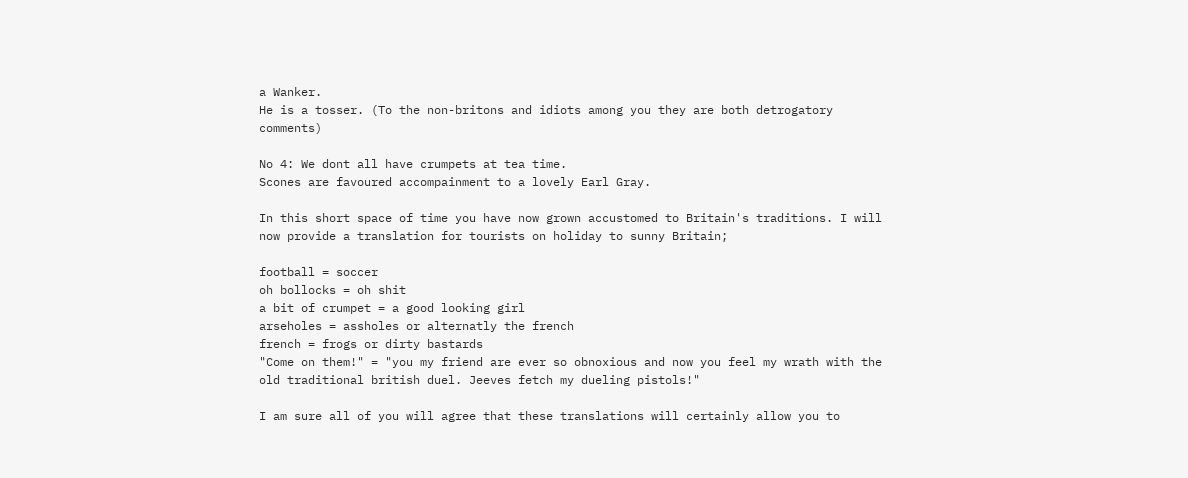a Wanker.
He is a tosser. (To the non-britons and idiots among you they are both detrogatory comments)

No 4: We dont all have crumpets at tea time.
Scones are favoured accompainment to a lovely Earl Gray.

In this short space of time you have now grown accustomed to Britain's traditions. I will now provide a translation for tourists on holiday to sunny Britain;

football = soccer
oh bollocks = oh shit
a bit of crumpet = a good looking girl
arseholes = assholes or alternatly the french
french = frogs or dirty bastards
"Come on them!" = "you my friend are ever so obnoxious and now you feel my wrath with the old traditional british duel. Jeeves fetch my dueling pistols!"

I am sure all of you will agree that these translations will certainly allow you to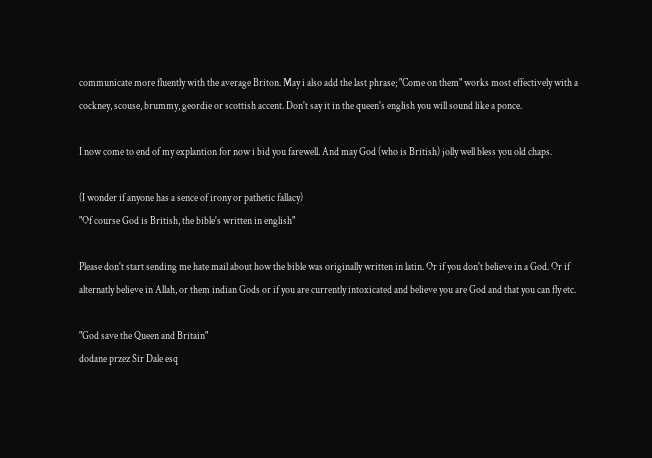communicate more fluently with the average Briton. May i also add the last phrase; "Come on them" works most effectively with a cockney, scouse, brummy, geordie or scottish accent. Don't say it in the queen's english you will sound like a ponce.

I now come to end of my explantion for now i bid you farewell. And may God (who is British) jolly well bless you old chaps.

(I wonder if anyone has a sence of irony or pathetic fallacy)
"Of course God is British, the bible's written in english"

Please don't start sending me hate mail about how the bible was originally written in latin. Or if you don't believe in a God. Or if alternatly believe in Allah, or them indian Gods or if you are currently intoxicated and believe you are God and that you can fly etc.

"God save the Queen and Britain"
dodane przez Sir Dale esq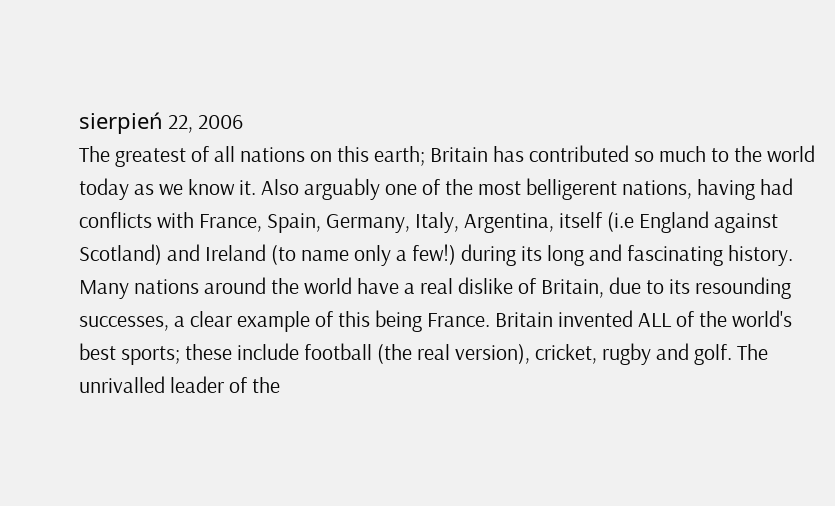sierpień 22, 2006
The greatest of all nations on this earth; Britain has contributed so much to the world today as we know it. Also arguably one of the most belligerent nations, having had conflicts with France, Spain, Germany, Italy, Argentina, itself (i.e England against Scotland) and Ireland (to name only a few!) during its long and fascinating history. Many nations around the world have a real dislike of Britain, due to its resounding successes, a clear example of this being France. Britain invented ALL of the world's best sports; these include football (the real version), cricket, rugby and golf. The unrivalled leader of the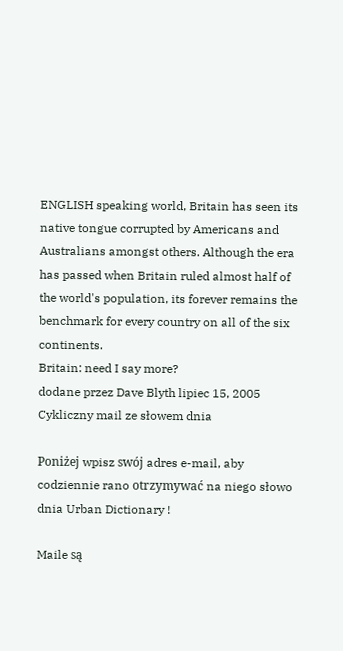ENGLISH speaking world, Britain has seen its native tongue corrupted by Americans and Australians amongst others. Although the era has passed when Britain ruled almost half of the world's population, its forever remains the benchmark for every country on all of the six continents.
Britain: need I say more?
dodane przez Dave Blyth lipiec 15, 2005
Cykliczny mail ze słowem dnia

Poniżej wpisz swój adres e-mail, aby codziennie rano otrzymywać na niego słowo dnia Urban Dictionary !

Maile są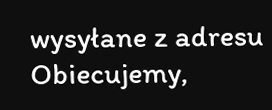wysyłane z adresu Obiecujemy,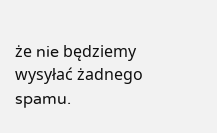że nie będziemy wysyłać żadnego spamu.